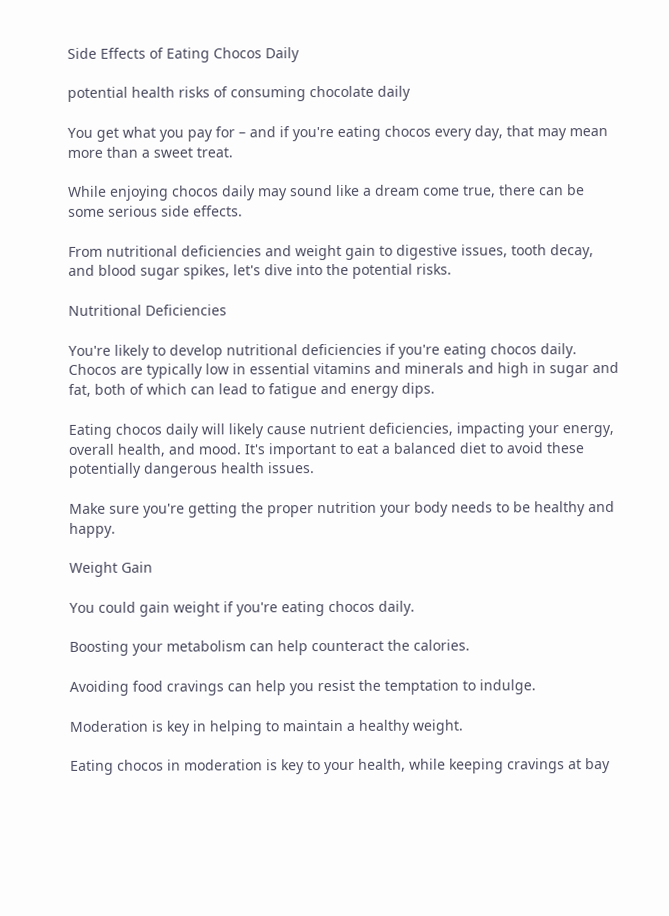Side Effects of Eating Chocos Daily

potential health risks of consuming chocolate daily

You get what you pay for – and if you're eating chocos every day, that may mean more than a sweet treat.

While enjoying chocos daily may sound like a dream come true, there can be some serious side effects.

From nutritional deficiencies and weight gain to digestive issues, tooth decay, and blood sugar spikes, let's dive into the potential risks.

Nutritional Deficiencies

You're likely to develop nutritional deficiencies if you're eating chocos daily. Chocos are typically low in essential vitamins and minerals and high in sugar and fat, both of which can lead to fatigue and energy dips.

Eating chocos daily will likely cause nutrient deficiencies, impacting your energy, overall health, and mood. It's important to eat a balanced diet to avoid these potentially dangerous health issues.

Make sure you're getting the proper nutrition your body needs to be healthy and happy.

Weight Gain

You could gain weight if you're eating chocos daily.

Boosting your metabolism can help counteract the calories.

Avoiding food cravings can help you resist the temptation to indulge.

Moderation is key in helping to maintain a healthy weight.

Eating chocos in moderation is key to your health, while keeping cravings at bay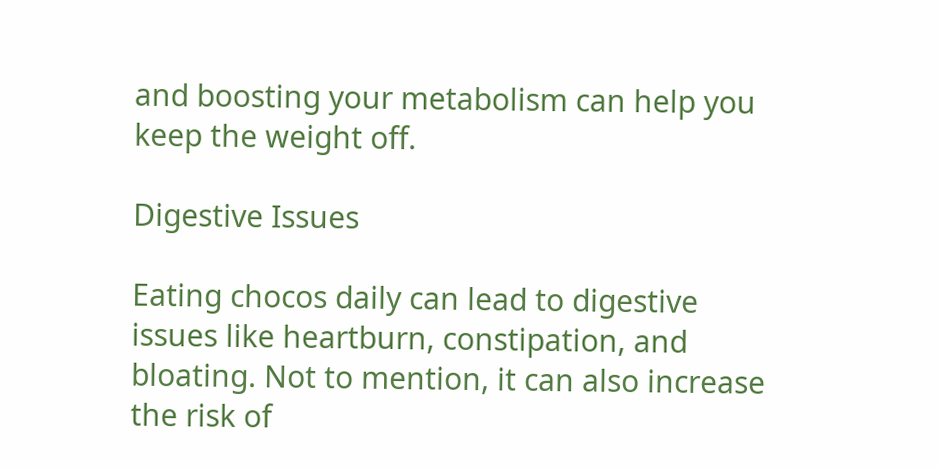and boosting your metabolism can help you keep the weight off.

Digestive Issues

Eating chocos daily can lead to digestive issues like heartburn, constipation, and bloating. Not to mention, it can also increase the risk of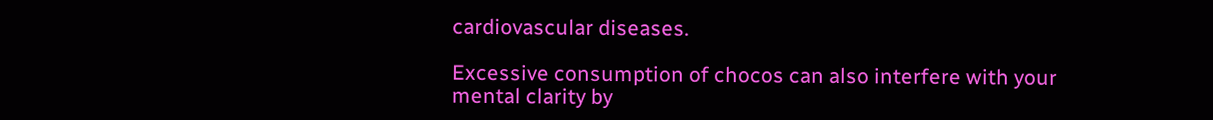cardiovascular diseases.

Excessive consumption of chocos can also interfere with your mental clarity by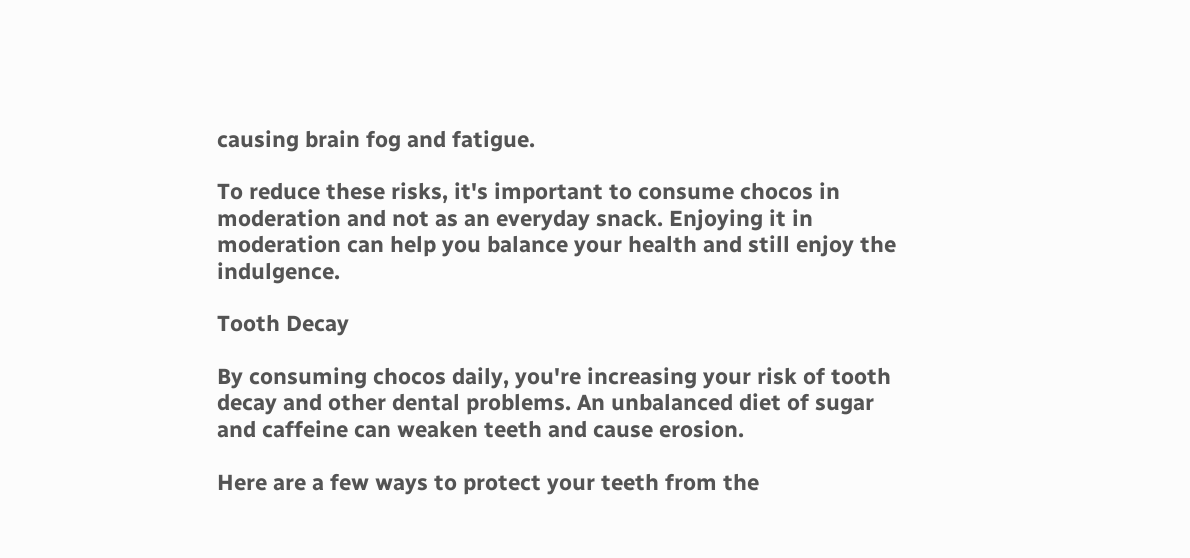causing brain fog and fatigue.

To reduce these risks, it's important to consume chocos in moderation and not as an everyday snack. Enjoying it in moderation can help you balance your health and still enjoy the indulgence.

Tooth Decay

By consuming chocos daily, you're increasing your risk of tooth decay and other dental problems. An unbalanced diet of sugar and caffeine can weaken teeth and cause erosion.

Here are a few ways to protect your teeth from the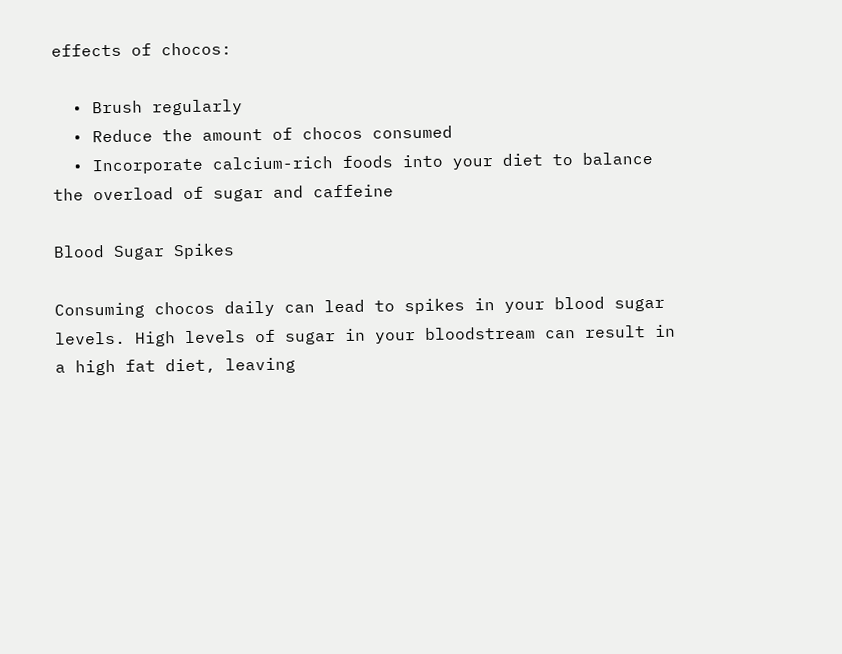effects of chocos:

  • Brush regularly
  • Reduce the amount of chocos consumed
  • Incorporate calcium-rich foods into your diet to balance the overload of sugar and caffeine

Blood Sugar Spikes

Consuming chocos daily can lead to spikes in your blood sugar levels. High levels of sugar in your bloodstream can result in a high fat diet, leaving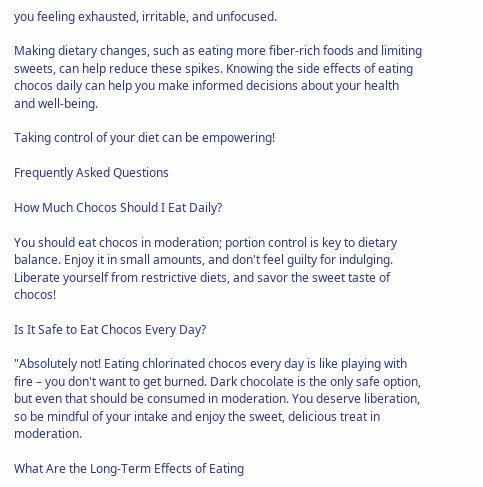you feeling exhausted, irritable, and unfocused.

Making dietary changes, such as eating more fiber-rich foods and limiting sweets, can help reduce these spikes. Knowing the side effects of eating chocos daily can help you make informed decisions about your health and well-being.

Taking control of your diet can be empowering!

Frequently Asked Questions

How Much Chocos Should I Eat Daily?

You should eat chocos in moderation; portion control is key to dietary balance. Enjoy it in small amounts, and don't feel guilty for indulging. Liberate yourself from restrictive diets, and savor the sweet taste of chocos!

Is It Safe to Eat Chocos Every Day?

"Absolutely not! Eating chlorinated chocos every day is like playing with fire – you don't want to get burned. Dark chocolate is the only safe option, but even that should be consumed in moderation. You deserve liberation, so be mindful of your intake and enjoy the sweet, delicious treat in moderation.

What Are the Long-Term Effects of Eating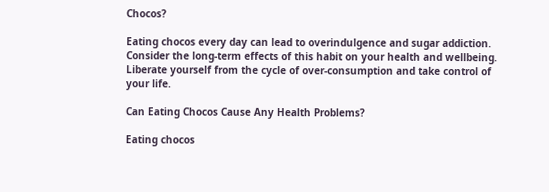Chocos?

Eating chocos every day can lead to overindulgence and sugar addiction. Consider the long-term effects of this habit on your health and wellbeing. Liberate yourself from the cycle of over-consumption and take control of your life.

Can Eating Chocos Cause Any Health Problems?

Eating chocos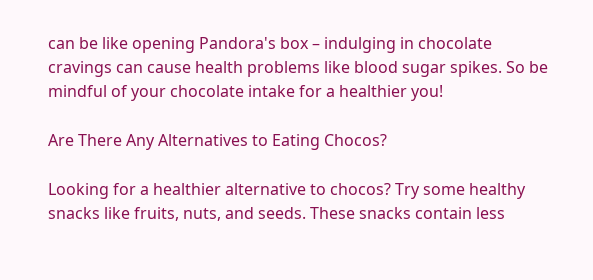can be like opening Pandora's box – indulging in chocolate cravings can cause health problems like blood sugar spikes. So be mindful of your chocolate intake for a healthier you!

Are There Any Alternatives to Eating Chocos?

Looking for a healthier alternative to chocos? Try some healthy snacks like fruits, nuts, and seeds. These snacks contain less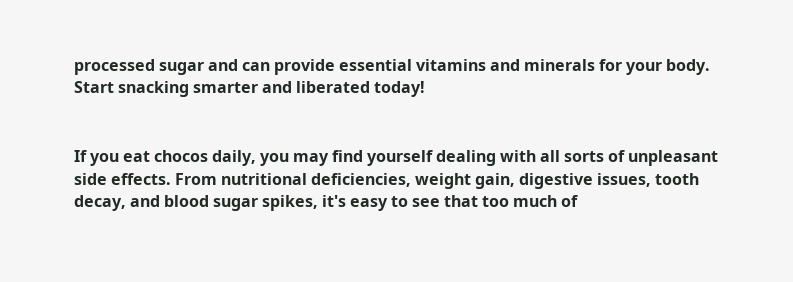processed sugar and can provide essential vitamins and minerals for your body. Start snacking smarter and liberated today!


If you eat chocos daily, you may find yourself dealing with all sorts of unpleasant side effects. From nutritional deficiencies, weight gain, digestive issues, tooth decay, and blood sugar spikes, it's easy to see that too much of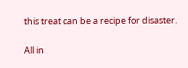this treat can be a recipe for disaster.

All in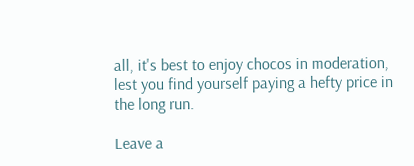all, it's best to enjoy chocos in moderation, lest you find yourself paying a hefty price in the long run.

Leave a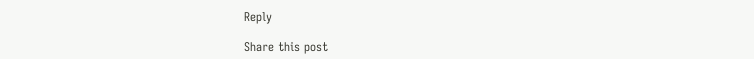Reply

Share this post